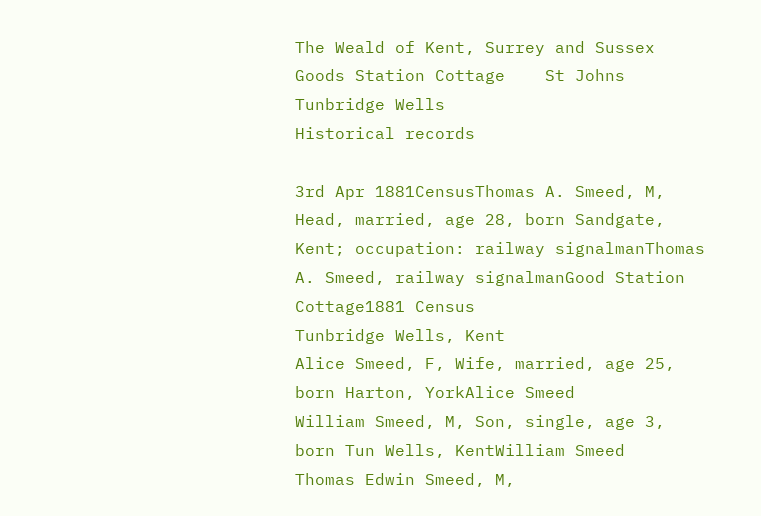The Weald of Kent, Surrey and Sussex
Goods Station Cottage    St Johns  Tunbridge Wells
Historical records

3rd Apr 1881CensusThomas A. Smeed, M, Head, married, age 28, born Sandgate, Kent; occupation: railway signalmanThomas A. Smeed, railway signalmanGood Station Cottage1881 Census
Tunbridge Wells, Kent
Alice Smeed, F, Wife, married, age 25, born Harton, YorkAlice Smeed
William Smeed, M, Son, single, age 3, born Tun Wells, KentWilliam Smeed
Thomas Edwin Smeed, M,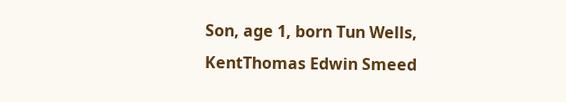Son, age 1, born Tun Wells, KentThomas Edwin Smeed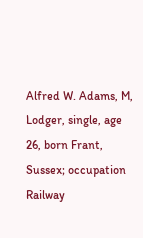Alfred W. Adams, M, Lodger, single, age 26, born Frant, Sussex; occupation Railway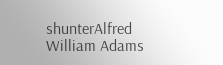shunterAlfred William Adams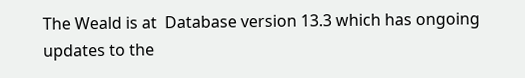The Weald is at  Database version 13.3 which has ongoing updates to the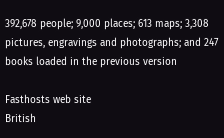392,678 people; 9,000 places; 613 maps; 3,308 pictures, engravings and photographs; and 247 books loaded in the previous version

Fasthosts web site
British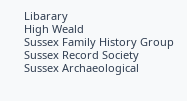Libarary
High Weald
Sussex Family History Group
Sussex Record Society
Sussex Archaeological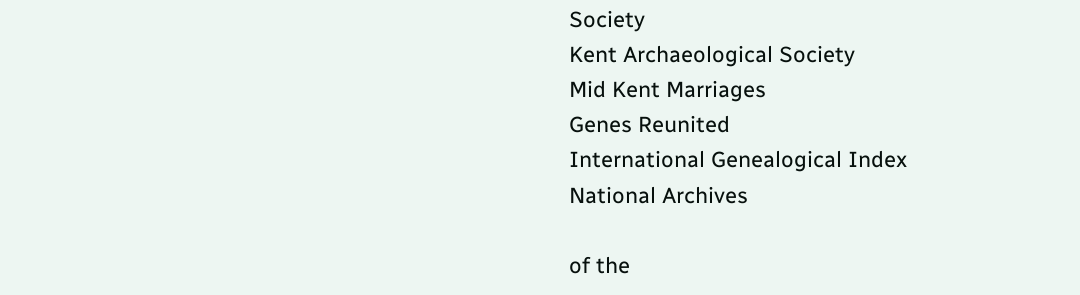Society
Kent Archaeological Society
Mid Kent Marriages
Genes Reunited
International Genealogical Index
National Archives

of the